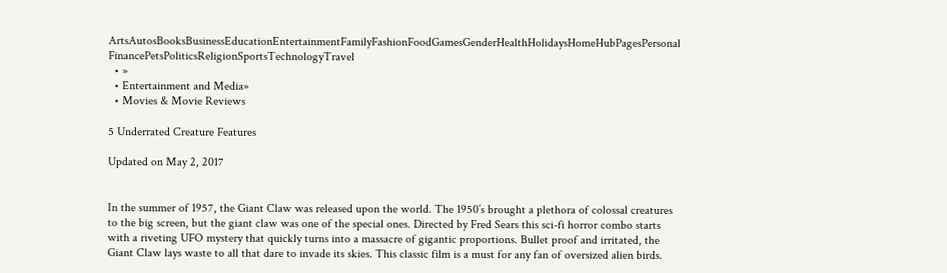ArtsAutosBooksBusinessEducationEntertainmentFamilyFashionFoodGamesGenderHealthHolidaysHomeHubPagesPersonal FinancePetsPoliticsReligionSportsTechnologyTravel
  • »
  • Entertainment and Media»
  • Movies & Movie Reviews

5 Underrated Creature Features

Updated on May 2, 2017


In the summer of 1957, the Giant Claw was released upon the world. The 1950’s brought a plethora of colossal creatures to the big screen, but the giant claw was one of the special ones. Directed by Fred Sears this sci-fi horror combo starts with a riveting UFO mystery that quickly turns into a massacre of gigantic proportions. Bullet proof and irritated, the Giant Claw lays waste to all that dare to invade its skies. This classic film is a must for any fan of oversized alien birds.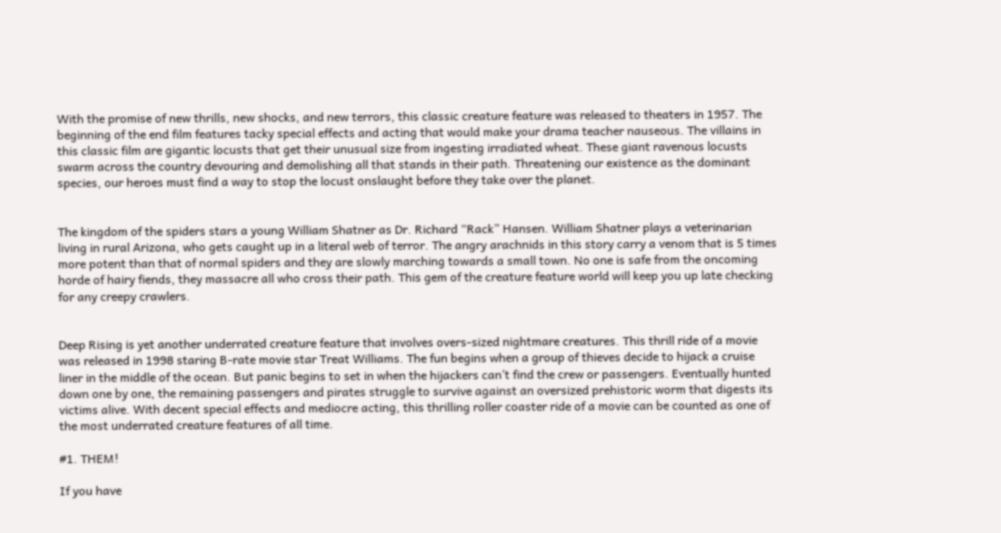With the promise of new thrills, new shocks, and new terrors, this classic creature feature was released to theaters in 1957. The beginning of the end film features tacky special effects and acting that would make your drama teacher nauseous. The villains in this classic film are gigantic locusts that get their unusual size from ingesting irradiated wheat. These giant ravenous locusts swarm across the country devouring and demolishing all that stands in their path. Threatening our existence as the dominant species, our heroes must find a way to stop the locust onslaught before they take over the planet.


The kingdom of the spiders stars a young William Shatner as Dr. Richard “Rack” Hansen. William Shatner plays a veterinarian living in rural Arizona, who gets caught up in a literal web of terror. The angry arachnids in this story carry a venom that is 5 times more potent than that of normal spiders and they are slowly marching towards a small town. No one is safe from the oncoming horde of hairy fiends, they massacre all who cross their path. This gem of the creature feature world will keep you up late checking for any creepy crawlers.


Deep Rising is yet another underrated creature feature that involves overs-sized nightmare creatures. This thrill ride of a movie was released in 1998 staring B-rate movie star Treat Williams. The fun begins when a group of thieves decide to hijack a cruise liner in the middle of the ocean. But panic begins to set in when the hijackers can’t find the crew or passengers. Eventually hunted down one by one, the remaining passengers and pirates struggle to survive against an oversized prehistoric worm that digests its victims alive. With decent special effects and mediocre acting, this thrilling roller coaster ride of a movie can be counted as one of the most underrated creature features of all time.

#1. THEM!

If you have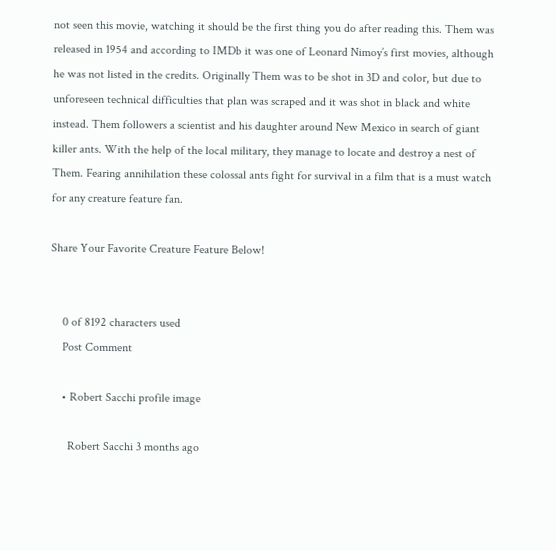not seen this movie, watching it should be the first thing you do after reading this. Them was released in 1954 and according to IMDb it was one of Leonard Nimoy’s first movies, although he was not listed in the credits. Originally Them was to be shot in 3D and color, but due to unforeseen technical difficulties that plan was scraped and it was shot in black and white instead. Them followers a scientist and his daughter around New Mexico in search of giant killer ants. With the help of the local military, they manage to locate and destroy a nest of Them. Fearing annihilation these colossal ants fight for survival in a film that is a must watch for any creature feature fan.

Share Your Favorite Creature Feature Below!


    0 of 8192 characters used
    Post Comment

    • Robert Sacchi profile image

      Robert Sacchi 3 months ago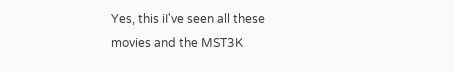Yes, this iI've seen all these movies and the MST3K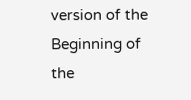version of the Beginning of the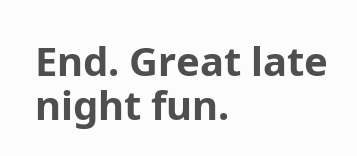End. Great late night fun.